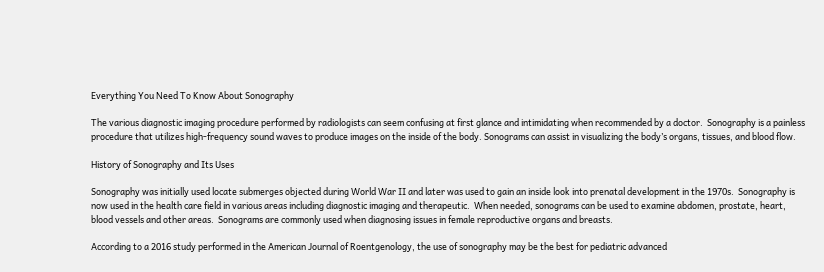Everything You Need To Know About Sonography

The various diagnostic imaging procedure performed by radiologists can seem confusing at first glance and intimidating when recommended by a doctor.  Sonography is a painless procedure that utilizes high-frequency sound waves to produce images on the inside of the body. Sonograms can assist in visualizing the body’s organs, tissues, and blood flow.

History of Sonography and Its Uses

Sonography was initially used locate submerges objected during World War II and later was used to gain an inside look into prenatal development in the 1970s.  Sonography is now used in the health care field in various areas including diagnostic imaging and therapeutic.  When needed, sonograms can be used to examine abdomen, prostate, heart, blood vessels and other areas.  Sonograms are commonly used when diagnosing issues in female reproductive organs and breasts.

According to a 2016 study performed in the American Journal of Roentgenology, the use of sonography may be the best for pediatric advanced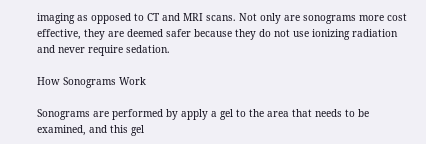imaging as opposed to CT and MRI scans. Not only are sonograms more cost effective, they are deemed safer because they do not use ionizing radiation and never require sedation.

How Sonograms Work

Sonograms are performed by apply a gel to the area that needs to be examined, and this gel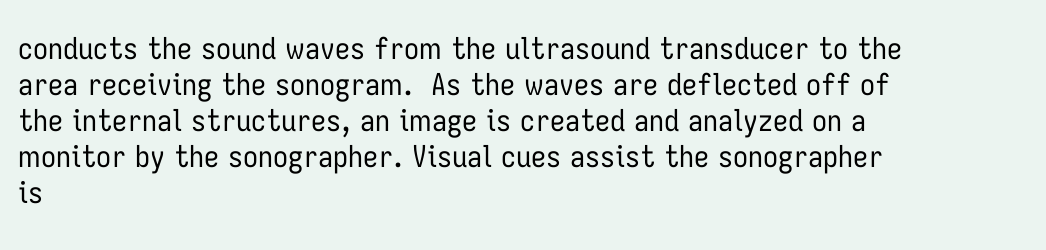conducts the sound waves from the ultrasound transducer to the area receiving the sonogram.  As the waves are deflected off of the internal structures, an image is created and analyzed on a monitor by the sonographer. Visual cues assist the sonographer is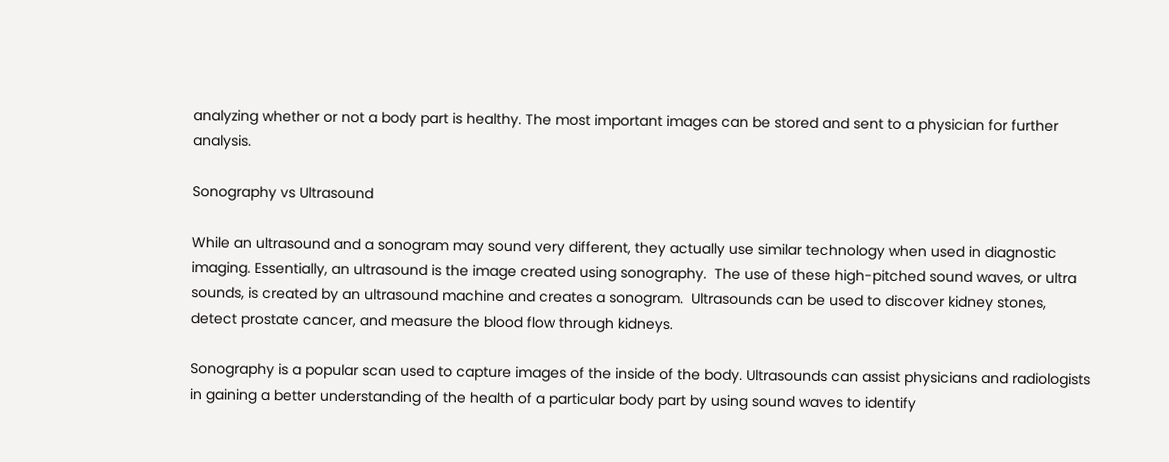analyzing whether or not a body part is healthy. The most important images can be stored and sent to a physician for further analysis.

Sonography vs Ultrasound

While an ultrasound and a sonogram may sound very different, they actually use similar technology when used in diagnostic imaging. Essentially, an ultrasound is the image created using sonography.  The use of these high-pitched sound waves, or ultra sounds, is created by an ultrasound machine and creates a sonogram.  Ultrasounds can be used to discover kidney stones, detect prostate cancer, and measure the blood flow through kidneys.

Sonography is a popular scan used to capture images of the inside of the body. Ultrasounds can assist physicians and radiologists in gaining a better understanding of the health of a particular body part by using sound waves to identify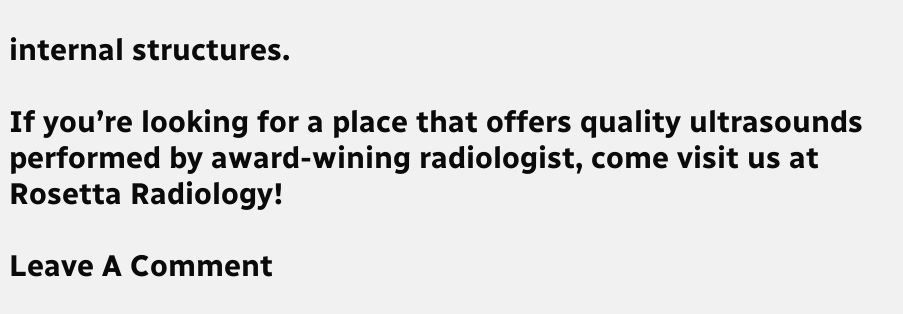internal structures.

If you’re looking for a place that offers quality ultrasounds performed by award-wining radiologist, come visit us at Rosetta Radiology!

Leave A Comment